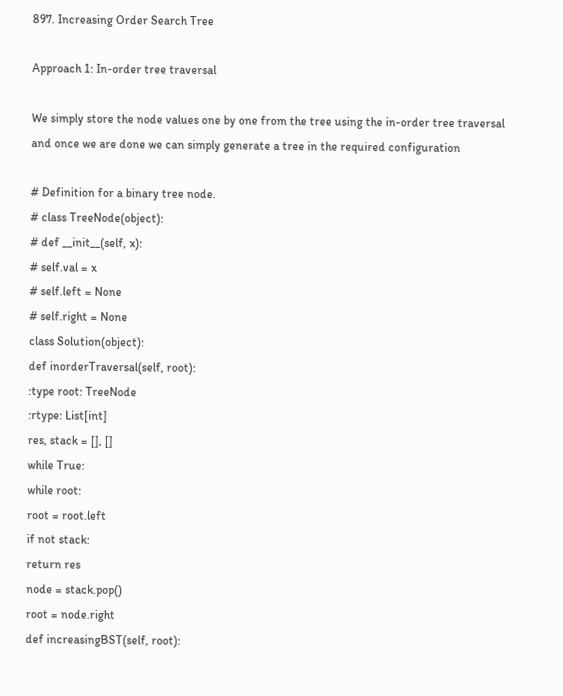897. Increasing Order Search Tree

Approach 1: In-order tree traversal

We simply store the node values one by one from the tree using the in-order tree traversal and once we are done we can simply generate a tree in the required configuration

# Definition for a binary tree node.
# class TreeNode(object):
# def __init__(self, x):
# self.val = x
# self.left = None
# self.right = None
class Solution(object):
def inorderTraversal(self, root):
:type root: TreeNode
:rtype: List[int]
res, stack = [], []
while True:
while root:
root = root.left
if not stack:
return res
node = stack.pop()
root = node.right
def increasingBST(self, root):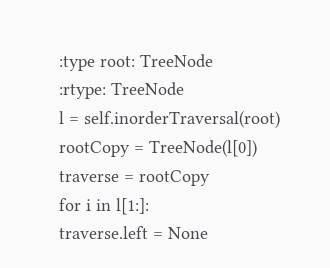:type root: TreeNode
:rtype: TreeNode
l = self.inorderTraversal(root)
rootCopy = TreeNode(l[0])
traverse = rootCopy
for i in l[1:]:
traverse.left = None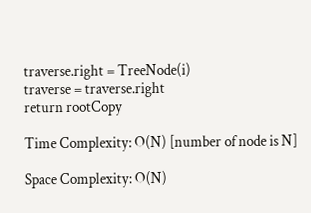traverse.right = TreeNode(i)
traverse = traverse.right
return rootCopy

Time Complexity: O(N) [number of node is N]

Space Complexity: O(N)